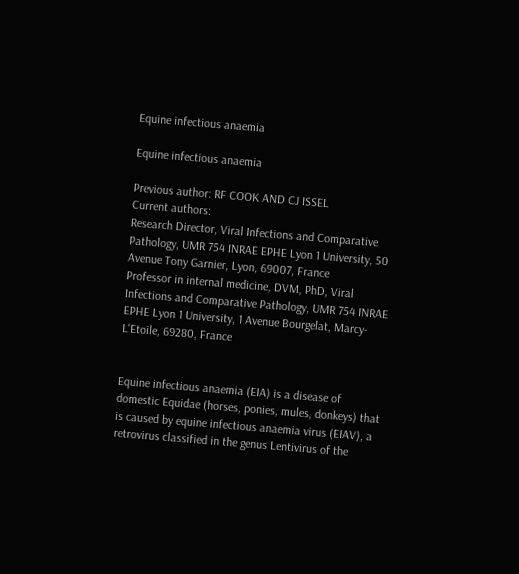Equine infectious anaemia

Equine infectious anaemia

Previous author: RF COOK AND CJ ISSEL
Current authors:
Research Director, Viral Infections and Comparative Pathology, UMR 754 INRAE EPHE Lyon 1 University, 50 Avenue Tony Garnier, Lyon, 69007, France
Professor in internal medicine, DVM, PhD, Viral Infections and Comparative Pathology, UMR 754 INRAE EPHE Lyon 1 University, 1 Avenue Bourgelat, Marcy-L'Etoile, 69280, France


Equine infectious anaemia (EIA) is a disease of domestic Equidae (horses, ponies, mules, donkeys) that is caused by equine infectious anaemia virus (EIAV), a retrovirus classified in the genus Lentivirus of the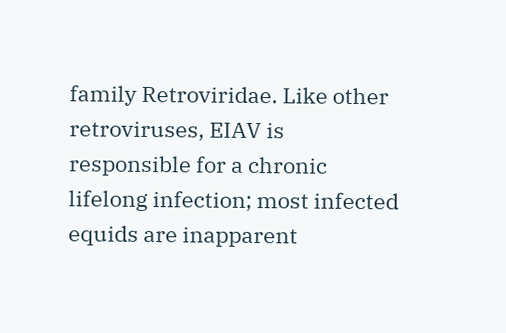family Retroviridae. Like other retroviruses, EIAV is responsible for a chronic lifelong infection; most infected equids are inapparent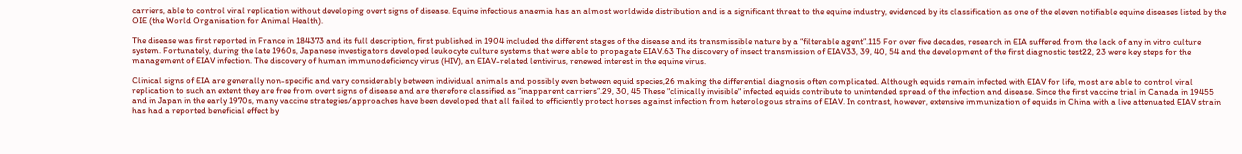carriers, able to control viral replication without developing overt signs of disease. Equine infectious anaemia has an almost worldwide distribution and is a significant threat to the equine industry, evidenced by its classification as one of the eleven notifiable equine diseases listed by the OIE (the World Organisation for Animal Health).

The disease was first reported in France in 184373 and its full description, first published in 1904 included the different stages of the disease and its transmissible nature by a “filterable agent”.115 For over five decades, research in EIA suffered from the lack of any in vitro culture system. Fortunately, during the late 1960s, Japanese investigators developed leukocyte culture systems that were able to propagate EIAV.63 The discovery of insect transmission of EIAV33, 39, 40, 54 and the development of the first diagnostic test22, 23 were key steps for the management of EIAV infection. The discovery of human immunodeficiency virus (HIV), an EIAV-related lentivirus, renewed interest in the equine virus.

Clinical signs of EIA are generally non-specific and vary considerably between individual animals and possibly even between equid species,26 making the differential diagnosis often complicated. Although equids remain infected with EIAV for life, most are able to control viral replication to such an extent they are free from overt signs of disease and are therefore classified as “inapparent carriers”.29, 30, 45 These "clinically invisible" infected equids contribute to unintended spread of the infection and disease. Since the first vaccine trial in Canada in 19455 and in Japan in the early 1970s, many vaccine strategies/approaches have been developed that all failed to efficiently protect horses against infection from heterologous strains of EIAV. In contrast, however, extensive immunization of equids in China with a live attenuated EIAV strain has had a reported beneficial effect by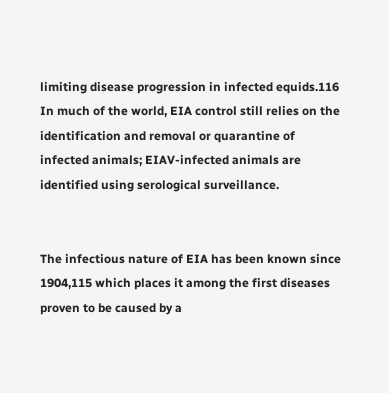limiting disease progression in infected equids.116 In much of the world, EIA control still relies on the identification and removal or quarantine of infected animals; EIAV-infected animals are identified using serological surveillance.


The infectious nature of EIA has been known since 1904,115 which places it among the first diseases proven to be caused by a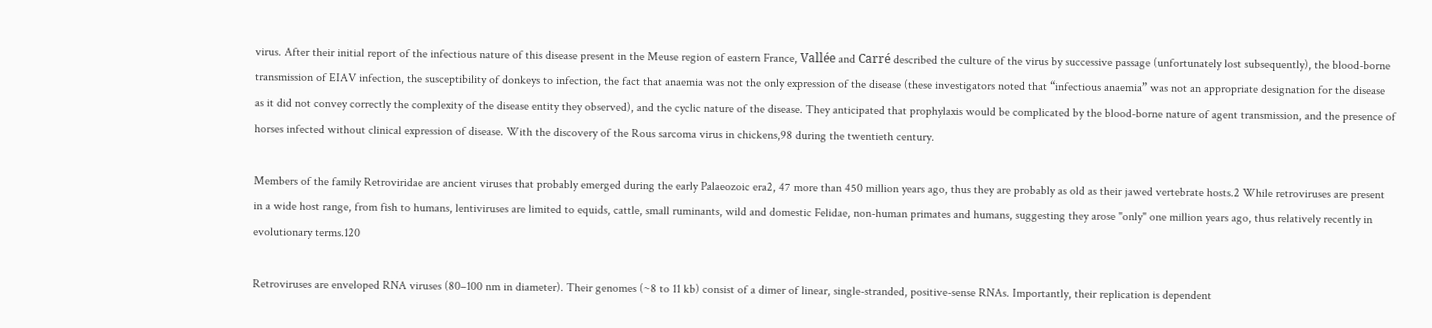virus. After their initial report of the infectious nature of this disease present in the Meuse region of eastern France, Vallée and Carré described the culture of the virus by successive passage (unfortunately lost subsequently), the blood-borne transmission of EIAV infection, the susceptibility of donkeys to infection, the fact that anaemia was not the only expression of the disease (these investigators noted that “infectious anaemia” was not an appropriate designation for the disease as it did not convey correctly the complexity of the disease entity they observed), and the cyclic nature of the disease. They anticipated that prophylaxis would be complicated by the blood-borne nature of agent transmission, and the presence of horses infected without clinical expression of disease. With the discovery of the Rous sarcoma virus in chickens,98 during the twentieth century.

Members of the family Retroviridae are ancient viruses that probably emerged during the early Palaeozoic era2, 47 more than 450 million years ago, thus they are probably as old as their jawed vertebrate hosts.2 While retroviruses are present in a wide host range, from fish to humans, lentiviruses are limited to equids, cattle, small ruminants, wild and domestic Felidae, non-human primates and humans, suggesting they arose "only" one million years ago, thus relatively recently in evolutionary terms.120

Retroviruses are enveloped RNA viruses (80–100 nm in diameter). Their genomes (~8 to 11 kb) consist of a dimer of linear, single-stranded, positive-sense RNAs. Importantly, their replication is dependent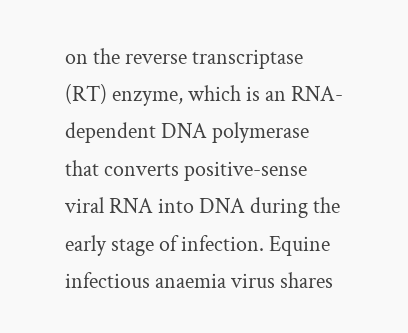on the reverse transcriptase (RT) enzyme, which is an RNA-dependent DNA polymerase that converts positive-sense viral RNA into DNA during the early stage of infection. Equine infectious anaemia virus shares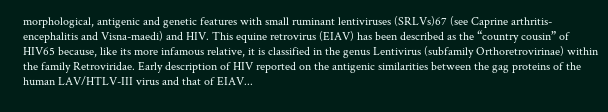morphological, antigenic and genetic features with small ruminant lentiviruses (SRLVs)67 (see Caprine arthritis-encephalitis and Visna-maedi) and HIV. This equine retrovirus (EIAV) has been described as the “country cousin” of HIV65 because, like its more infamous relative, it is classified in the genus Lentivirus (subfamily Orthoretrovirinae) within the family Retroviridae. Early description of HIV reported on the antigenic similarities between the gag proteins of the human LAV/HTLV-III virus and that of EIAV...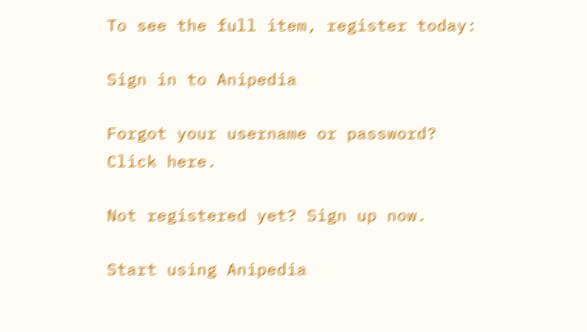To see the full item, register today:

Sign in to Anipedia

Forgot your username or password? Click here.

Not registered yet? Sign up now.

Start using Anipedia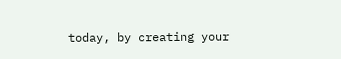today, by creating your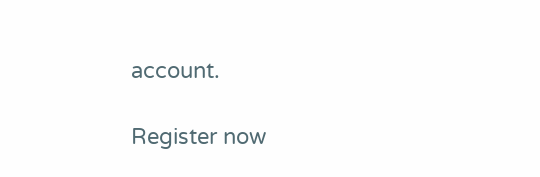account.

Register now